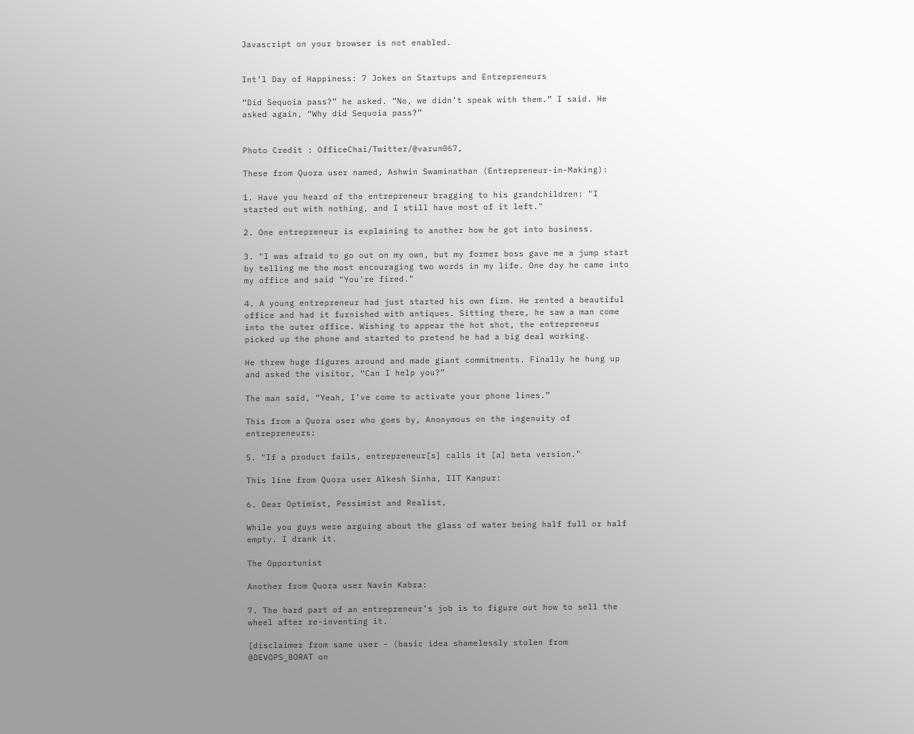Javascript on your browser is not enabled.


Int’l Day of Happiness: 7 Jokes on Startups and Entrepreneurs

“Did Sequoia pass?” he asked. “No, we didn’t speak with them.” I said. He asked again, “Why did Sequoia pass?”


Photo Credit : OfficeChai/Twitter/@varun067,

These from Quora user named, Ashwin Swaminathan (Entrepreneur-in-Making):

1. Have you heard of the entrepreneur bragging to his grandchildren: "I started out with nothing, and I still have most of it left."

2. One entrepreneur is explaining to another how he got into business.

3. "I was afraid to go out on my own, but my former boss gave me a jump start by telling me the most encouraging two words in my life. One day he came into my office and said "You're fired."

4. A young entrepreneur had just started his own firm. He rented a beautiful office and had it furnished with antiques. Sitting there, he saw a man come into the outer office. Wishing to appear the hot shot, the entrepreneur picked up the phone and started to pretend he had a big deal working.

He threw huge figures around and made giant commitments. Finally he hung up and asked the visitor, “Can I help you?”

The man said, “Yeah, I’ve come to activate your phone lines.”

This from a Quora user who goes by, Anonymous on the ingenuity of entrepreneurs:

5. "If a product fails, entrepreneur[s] calls it [a] beta version."

This line from Quora user Alkesh Sinha, IIT Kanpur:

6. Dear Optimist, Pessimist and Realist,

While you guys were arguing about the glass of water being half full or half empty. I drank it.

The Opportunist

Another from Quora user Navin Kabra:

7. The hard part of an entrepreneur’s job is to figure out how to sell the wheel after re-inventing it.

[disclaimer from same user - (basic idea shamelessly stolen from @DEVOPS_BORAT on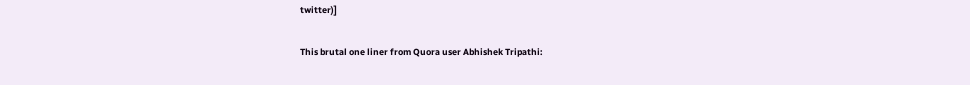twitter)]

This brutal one liner from Quora user Abhishek Tripathi: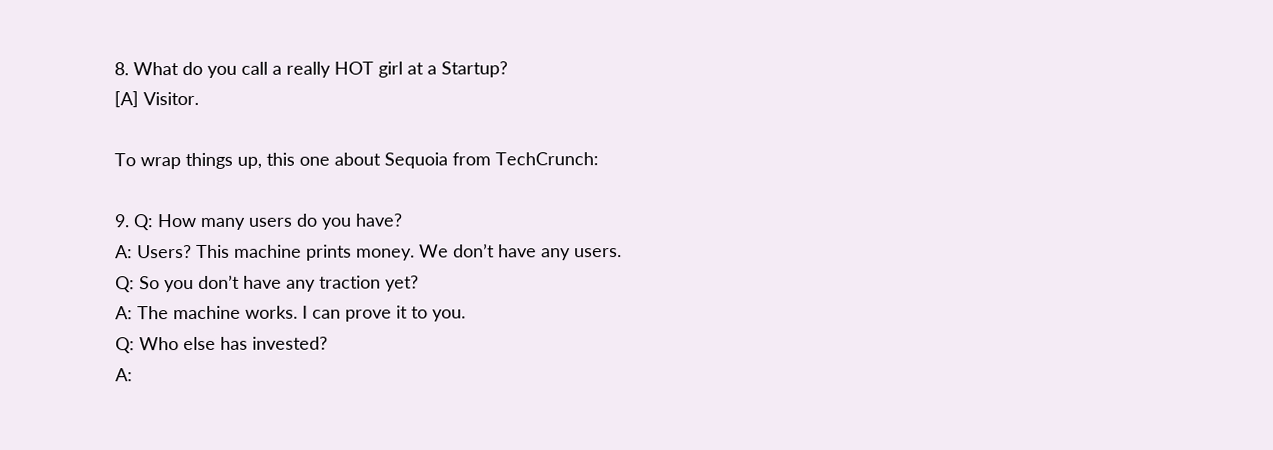8. What do you call a really HOT girl at a Startup?
[A] Visitor.

To wrap things up, this one about Sequoia from TechCrunch:

9. Q: How many users do you have?
A: Users? This machine prints money. We don’t have any users.
Q: So you don’t have any traction yet?
A: The machine works. I can prove it to you.
Q: Who else has invested?
A: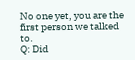No one yet, you are the first person we talked to.
Q: Did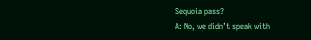Sequoia pass?
A: No, we didn’t speak with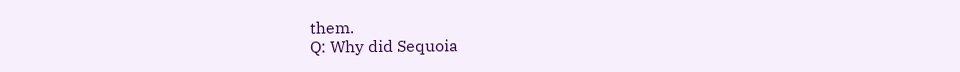them.
Q: Why did Sequoia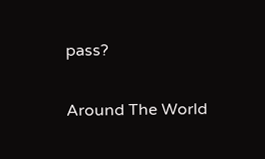pass?

Around The World